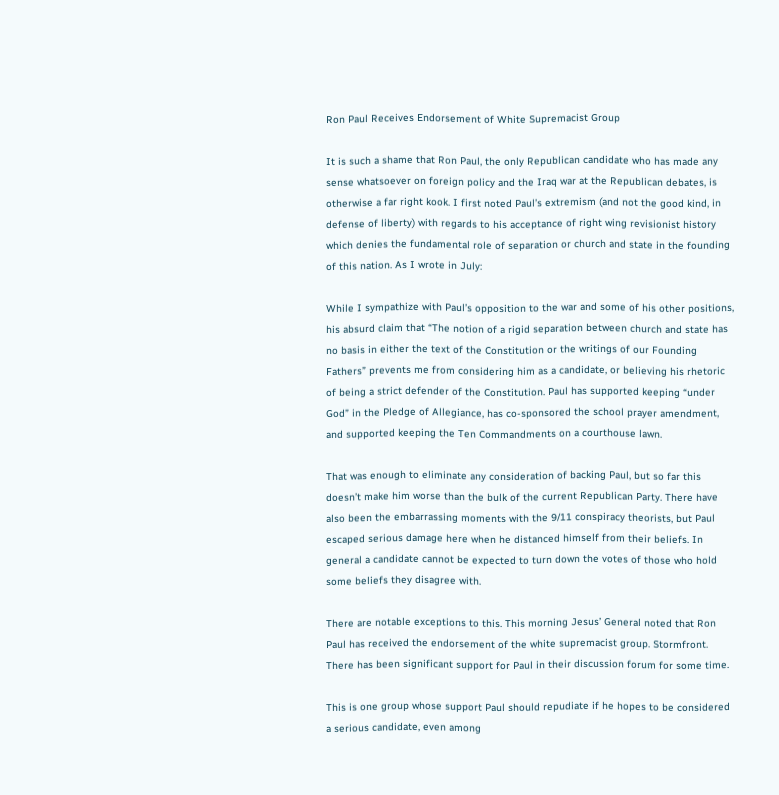Ron Paul Receives Endorsement of White Supremacist Group

It is such a shame that Ron Paul, the only Republican candidate who has made any sense whatsoever on foreign policy and the Iraq war at the Republican debates, is otherwise a far right kook. I first noted Paul’s extremism (and not the good kind, in defense of liberty) with regards to his acceptance of right wing revisionist history which denies the fundamental role of separation or church and state in the founding of this nation. As I wrote in July:

While I sympathize with Paul’s opposition to the war and some of his other positions, his absurd claim that “The notion of a rigid separation between church and state has no basis in either the text of the Constitution or the writings of our Founding Fathers” prevents me from considering him as a candidate, or believing his rhetoric of being a strict defender of the Constitution. Paul has supported keeping “under God” in the Pledge of Allegiance, has co-sponsored the school prayer amendment, and supported keeping the Ten Commandments on a courthouse lawn.

That was enough to eliminate any consideration of backing Paul, but so far this doesn’t make him worse than the bulk of the current Republican Party. There have also been the embarrassing moments with the 9/11 conspiracy theorists, but Paul escaped serious damage here when he distanced himself from their beliefs. In general a candidate cannot be expected to turn down the votes of those who hold some beliefs they disagree with.

There are notable exceptions to this. This morning Jesus’ General noted that Ron Paul has received the endorsement of the white supremacist group. Stormfront. There has been significant support for Paul in their discussion forum for some time.

This is one group whose support Paul should repudiate if he hopes to be considered a serious candidate, even among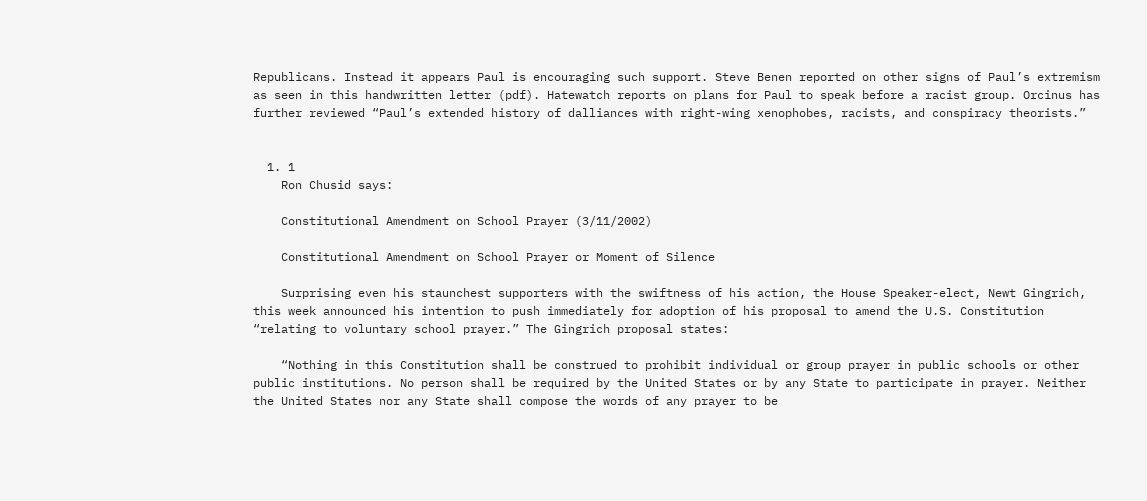Republicans. Instead it appears Paul is encouraging such support. Steve Benen reported on other signs of Paul’s extremism as seen in this handwritten letter (pdf). Hatewatch reports on plans for Paul to speak before a racist group. Orcinus has further reviewed “Paul’s extended history of dalliances with right-wing xenophobes, racists, and conspiracy theorists.”


  1. 1
    Ron Chusid says:

    Constitutional Amendment on School Prayer (3/11/2002)

    Constitutional Amendment on School Prayer or Moment of Silence

    Surprising even his staunchest supporters with the swiftness of his action, the House Speaker-elect, Newt Gingrich, this week announced his intention to push immediately for adoption of his proposal to amend the U.S. Constitution “relating to voluntary school prayer.” The Gingrich proposal states:

    “Nothing in this Constitution shall be construed to prohibit individual or group prayer in public schools or other public institutions. No person shall be required by the United States or by any State to participate in prayer. Neither the United States nor any State shall compose the words of any prayer to be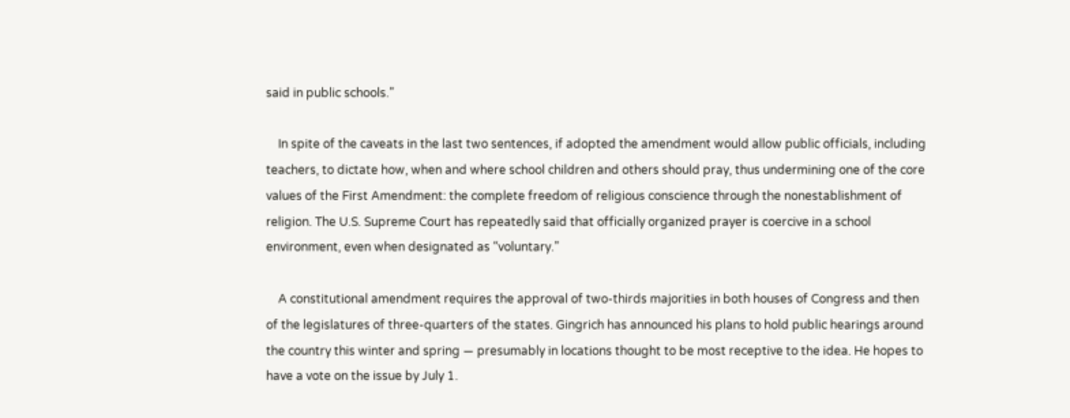said in public schools.”

    In spite of the caveats in the last two sentences, if adopted the amendment would allow public officials, including teachers, to dictate how, when and where school children and others should pray, thus undermining one of the core values of the First Amendment: the complete freedom of religious conscience through the nonestablishment of religion. The U.S. Supreme Court has repeatedly said that officially organized prayer is coercive in a school environment, even when designated as “voluntary.”

    A constitutional amendment requires the approval of two-thirds majorities in both houses of Congress and then of the legislatures of three-quarters of the states. Gingrich has announced his plans to hold public hearings around the country this winter and spring — presumably in locations thought to be most receptive to the idea. He hopes to have a vote on the issue by July 1.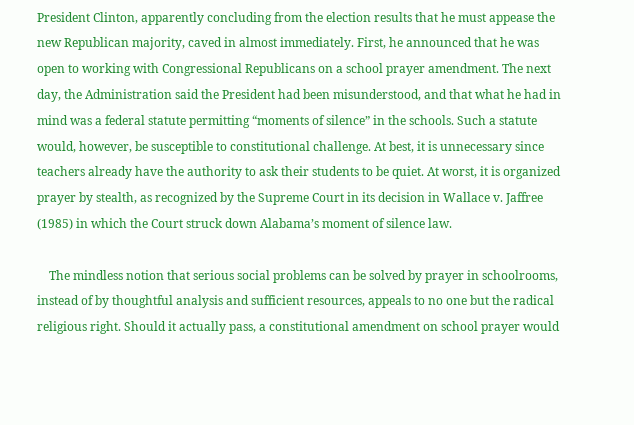President Clinton, apparently concluding from the election results that he must appease the new Republican majority, caved in almost immediately. First, he announced that he was open to working with Congressional Republicans on a school prayer amendment. The next day, the Administration said the President had been misunderstood, and that what he had in mind was a federal statute permitting “moments of silence” in the schools. Such a statute would, however, be susceptible to constitutional challenge. At best, it is unnecessary since teachers already have the authority to ask their students to be quiet. At worst, it is organized prayer by stealth, as recognized by the Supreme Court in its decision in Wallace v. Jaffree (1985) in which the Court struck down Alabama’s moment of silence law.

    The mindless notion that serious social problems can be solved by prayer in schoolrooms, instead of by thoughtful analysis and sufficient resources, appeals to no one but the radical religious right. Should it actually pass, a constitutional amendment on school prayer would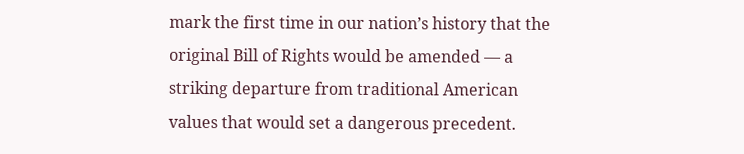mark the first time in our nation’s history that the original Bill of Rights would be amended — a striking departure from traditional American values that would set a dangerous precedent.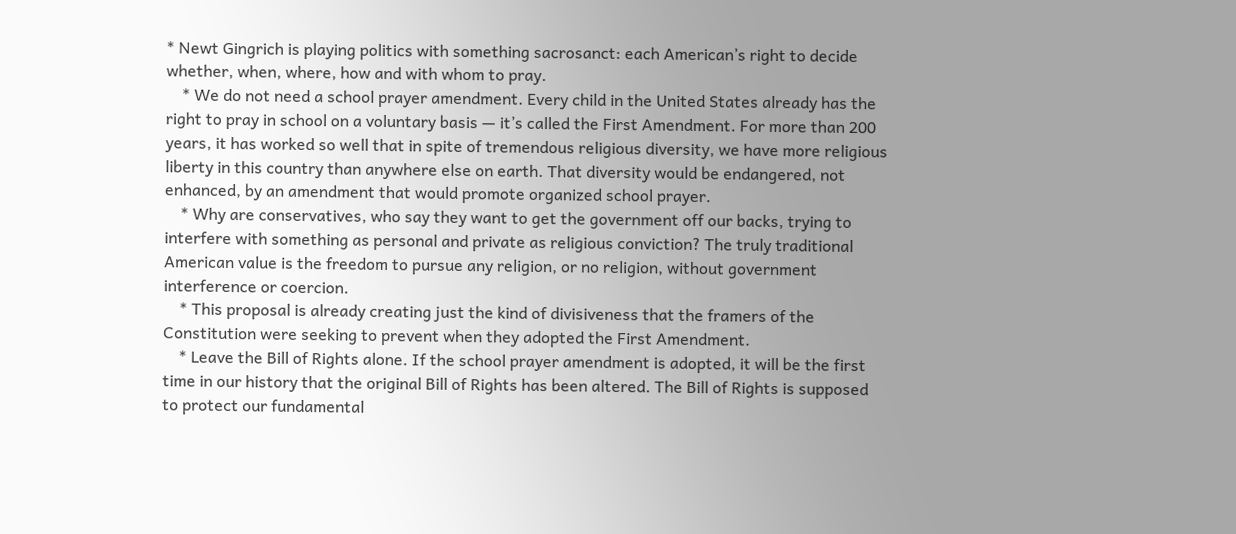* Newt Gingrich is playing politics with something sacrosanct: each American’s right to decide whether, when, where, how and with whom to pray.
    * We do not need a school prayer amendment. Every child in the United States already has the right to pray in school on a voluntary basis — it’s called the First Amendment. For more than 200 years, it has worked so well that in spite of tremendous religious diversity, we have more religious liberty in this country than anywhere else on earth. That diversity would be endangered, not enhanced, by an amendment that would promote organized school prayer.
    * Why are conservatives, who say they want to get the government off our backs, trying to interfere with something as personal and private as religious conviction? The truly traditional American value is the freedom to pursue any religion, or no religion, without government interference or coercion.
    * This proposal is already creating just the kind of divisiveness that the framers of the Constitution were seeking to prevent when they adopted the First Amendment.
    * Leave the Bill of Rights alone. If the school prayer amendment is adopted, it will be the first time in our history that the original Bill of Rights has been altered. The Bill of Rights is supposed to protect our fundamental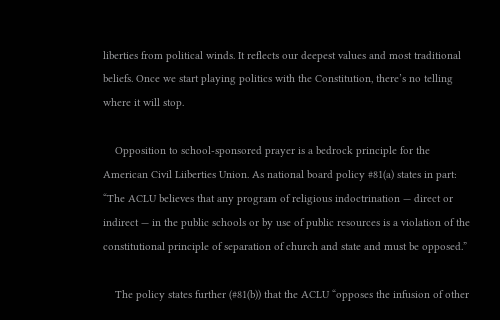liberties from political winds. It reflects our deepest values and most traditional beliefs. Once we start playing politics with the Constitution, there’s no telling where it will stop.

    Opposition to school-sponsored prayer is a bedrock principle for the American Civil Liiberties Union. As national board policy #81(a) states in part: “The ACLU believes that any program of religious indoctrination — direct or indirect — in the public schools or by use of public resources is a violation of the constitutional principle of separation of church and state and must be opposed.”

    The policy states further (#81(b)) that the ACLU “opposes the infusion of other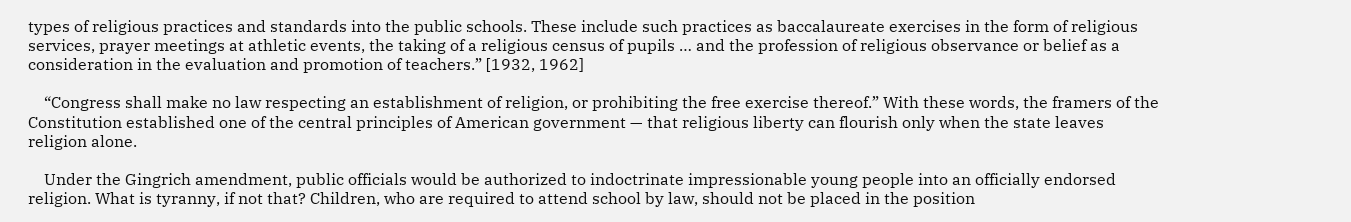types of religious practices and standards into the public schools. These include such practices as baccalaureate exercises in the form of religious services, prayer meetings at athletic events, the taking of a religious census of pupils … and the profession of religious observance or belief as a consideration in the evaluation and promotion of teachers.” [1932, 1962]

    “Congress shall make no law respecting an establishment of religion, or prohibiting the free exercise thereof.” With these words, the framers of the Constitution established one of the central principles of American government — that religious liberty can flourish only when the state leaves religion alone.

    Under the Gingrich amendment, public officials would be authorized to indoctrinate impressionable young people into an officially endorsed religion. What is tyranny, if not that? Children, who are required to attend school by law, should not be placed in the position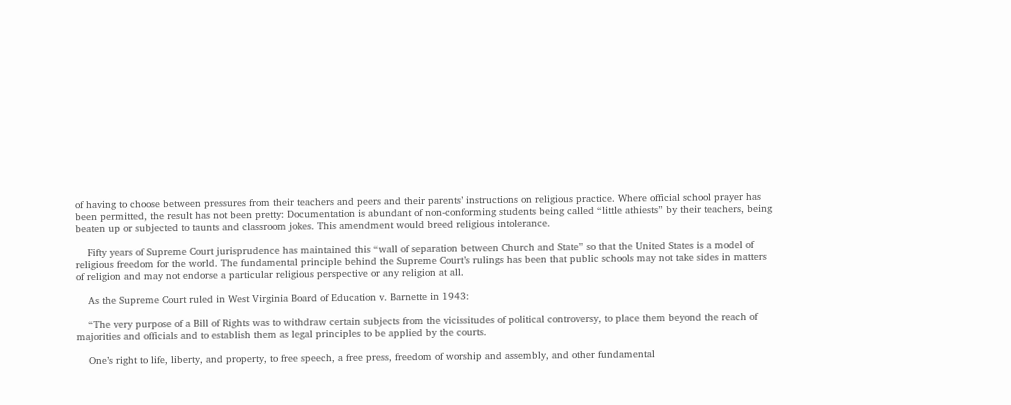of having to choose between pressures from their teachers and peers and their parents’ instructions on religious practice. Where official school prayer has been permitted, the result has not been pretty: Documentation is abundant of non-conforming students being called “little athiests” by their teachers, being beaten up or subjected to taunts and classroom jokes. This amendment would breed religious intolerance.

    Fifty years of Supreme Court jurisprudence has maintained this “wall of separation between Church and State” so that the United States is a model of religious freedom for the world. The fundamental principle behind the Supreme Court’s rulings has been that public schools may not take sides in matters of religion and may not endorse a particular religious perspective or any religion at all.

    As the Supreme Court ruled in West Virginia Board of Education v. Barnette in 1943:

    “The very purpose of a Bill of Rights was to withdraw certain subjects from the vicissitudes of political controversy, to place them beyond the reach of majorities and officials and to establish them as legal principles to be applied by the courts.

    One’s right to life, liberty, and property, to free speech, a free press, freedom of worship and assembly, and other fundamental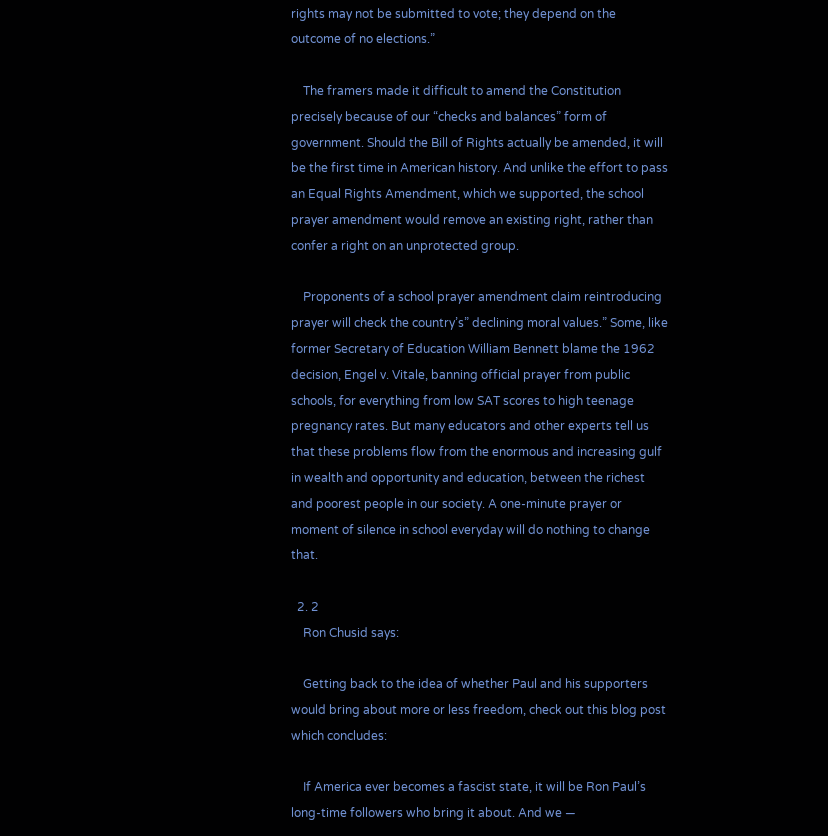rights may not be submitted to vote; they depend on the outcome of no elections.”

    The framers made it difficult to amend the Constitution precisely because of our “checks and balances” form of government. Should the Bill of Rights actually be amended, it will be the first time in American history. And unlike the effort to pass an Equal Rights Amendment, which we supported, the school prayer amendment would remove an existing right, rather than confer a right on an unprotected group.

    Proponents of a school prayer amendment claim reintroducing prayer will check the country’s” declining moral values.” Some, like former Secretary of Education William Bennett blame the 1962 decision, Engel v. Vitale, banning official prayer from public schools, for everything from low SAT scores to high teenage pregnancy rates. But many educators and other experts tell us that these problems flow from the enormous and increasing gulf in wealth and opportunity and education, between the richest and poorest people in our society. A one-minute prayer or moment of silence in school everyday will do nothing to change that.

  2. 2
    Ron Chusid says:

    Getting back to the idea of whether Paul and his supporters would bring about more or less freedom, check out this blog post which concludes:

    If America ever becomes a fascist state, it will be Ron Paul’s long-time followers who bring it about. And we —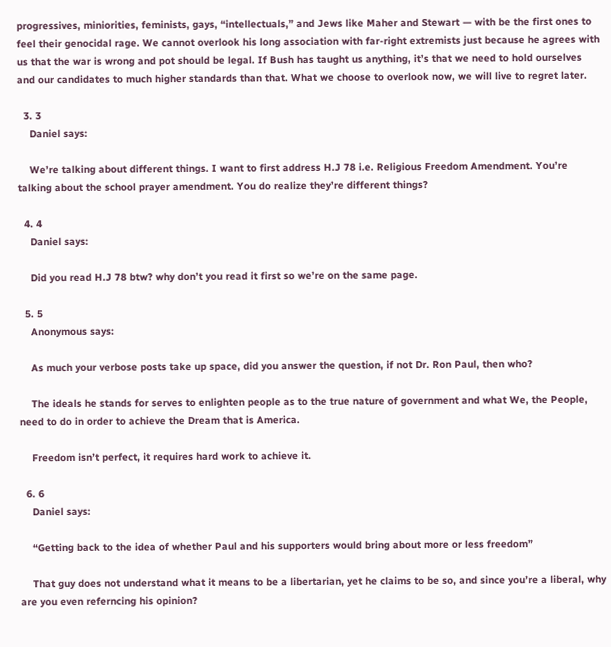progressives, miniorities, feminists, gays, “intellectuals,” and Jews like Maher and Stewart — with be the first ones to feel their genocidal rage. We cannot overlook his long association with far-right extremists just because he agrees with us that the war is wrong and pot should be legal. If Bush has taught us anything, it’s that we need to hold ourselves and our candidates to much higher standards than that. What we choose to overlook now, we will live to regret later.

  3. 3
    Daniel says:

    We’re talking about different things. I want to first address H.J 78 i.e. Religious Freedom Amendment. You’re talking about the school prayer amendment. You do realize they’re different things?

  4. 4
    Daniel says:

    Did you read H.J 78 btw? why don’t you read it first so we’re on the same page.

  5. 5
    Anonymous says:

    As much your verbose posts take up space, did you answer the question, if not Dr. Ron Paul, then who?

    The ideals he stands for serves to enlighten people as to the true nature of government and what We, the People, need to do in order to achieve the Dream that is America.

    Freedom isn’t perfect, it requires hard work to achieve it.

  6. 6
    Daniel says:

    “Getting back to the idea of whether Paul and his supporters would bring about more or less freedom”

    That guy does not understand what it means to be a libertarian, yet he claims to be so, and since you’re a liberal, why are you even referncing his opinion?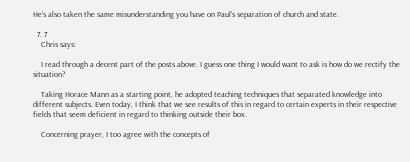He’s also taken the same misunderstanding you have on Paul’s separation of church and state.

  7. 7
    Chris says:

    I read through a decent part of the posts above. I guess one thing I would want to ask is how do we rectify the situation?

    Taking Horace Mann as a starting point, he adopted teaching techniques that separated knowledge into different subjects. Even today, I think that we see results of this in regard to certain experts in their respective fields that seem deficient in regard to thinking outside their box.

    Concerning prayer, I too agree with the concepts of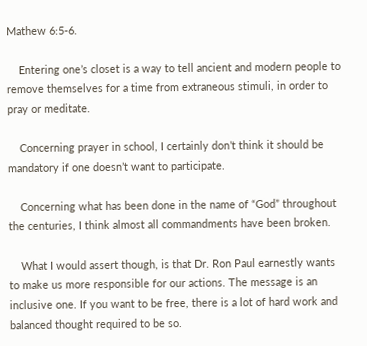Mathew 6:5-6.

    Entering one’s closet is a way to tell ancient and modern people to remove themselves for a time from extraneous stimuli, in order to pray or meditate.

    Concerning prayer in school, I certainly don’t think it should be mandatory if one doesn’t want to participate.

    Concerning what has been done in the name of “God” throughout the centuries, I think almost all commandments have been broken.

    What I would assert though, is that Dr. Ron Paul earnestly wants to make us more responsible for our actions. The message is an inclusive one. If you want to be free, there is a lot of hard work and balanced thought required to be so.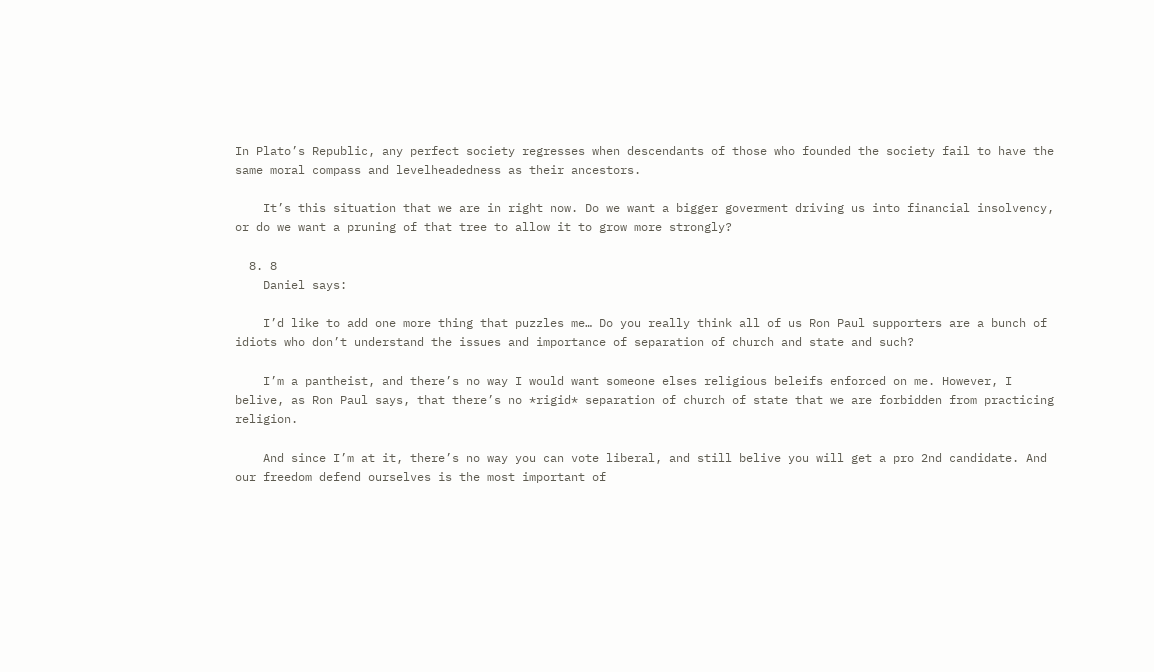In Plato’s Republic, any perfect society regresses when descendants of those who founded the society fail to have the same moral compass and levelheadedness as their ancestors.

    It’s this situation that we are in right now. Do we want a bigger goverment driving us into financial insolvency, or do we want a pruning of that tree to allow it to grow more strongly?

  8. 8
    Daniel says:

    I’d like to add one more thing that puzzles me… Do you really think all of us Ron Paul supporters are a bunch of idiots who don’t understand the issues and importance of separation of church and state and such?

    I’m a pantheist, and there’s no way I would want someone elses religious beleifs enforced on me. However, I belive, as Ron Paul says, that there’s no *rigid* separation of church of state that we are forbidden from practicing religion.

    And since I’m at it, there’s no way you can vote liberal, and still belive you will get a pro 2nd candidate. And our freedom defend ourselves is the most important of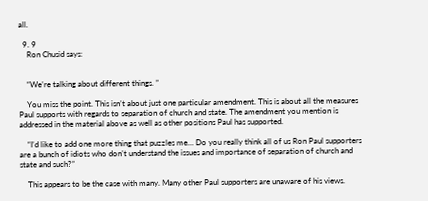all.

  9. 9
    Ron Chusid says:


    “We’re talking about different things. ”

    You miss the point. This isn’t about just one particular amendment. This is about all the measures Paul supports with regards to separation of church and state. The amendment you mention is addressed in the material above as well as other positions Paul has supported.

    “I’d like to add one more thing that puzzles me… Do you really think all of us Ron Paul supporters are a bunch of idiots who don’t understand the issues and importance of separation of church and state and such?”

    This appears to be the case with many. Many other Paul supporters are unaware of his views.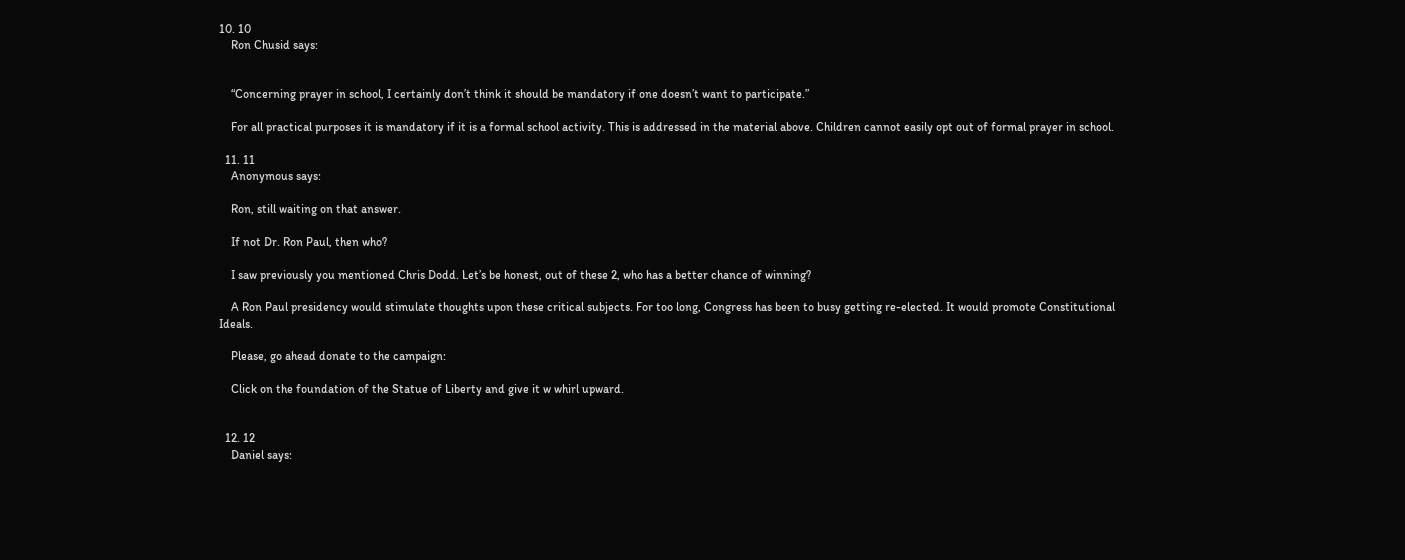10. 10
    Ron Chusid says:


    “Concerning prayer in school, I certainly don’t think it should be mandatory if one doesn’t want to participate.”

    For all practical purposes it is mandatory if it is a formal school activity. This is addressed in the material above. Children cannot easily opt out of formal prayer in school.

  11. 11
    Anonymous says:

    Ron, still waiting on that answer.

    If not Dr. Ron Paul, then who?

    I saw previously you mentioned Chris Dodd. Let’s be honest, out of these 2, who has a better chance of winning?

    A Ron Paul presidency would stimulate thoughts upon these critical subjects. For too long, Congress has been to busy getting re-elected. It would promote Constitutional Ideals.

    Please, go ahead donate to the campaign:

    Click on the foundation of the Statue of Liberty and give it w whirl upward.


  12. 12
    Daniel says: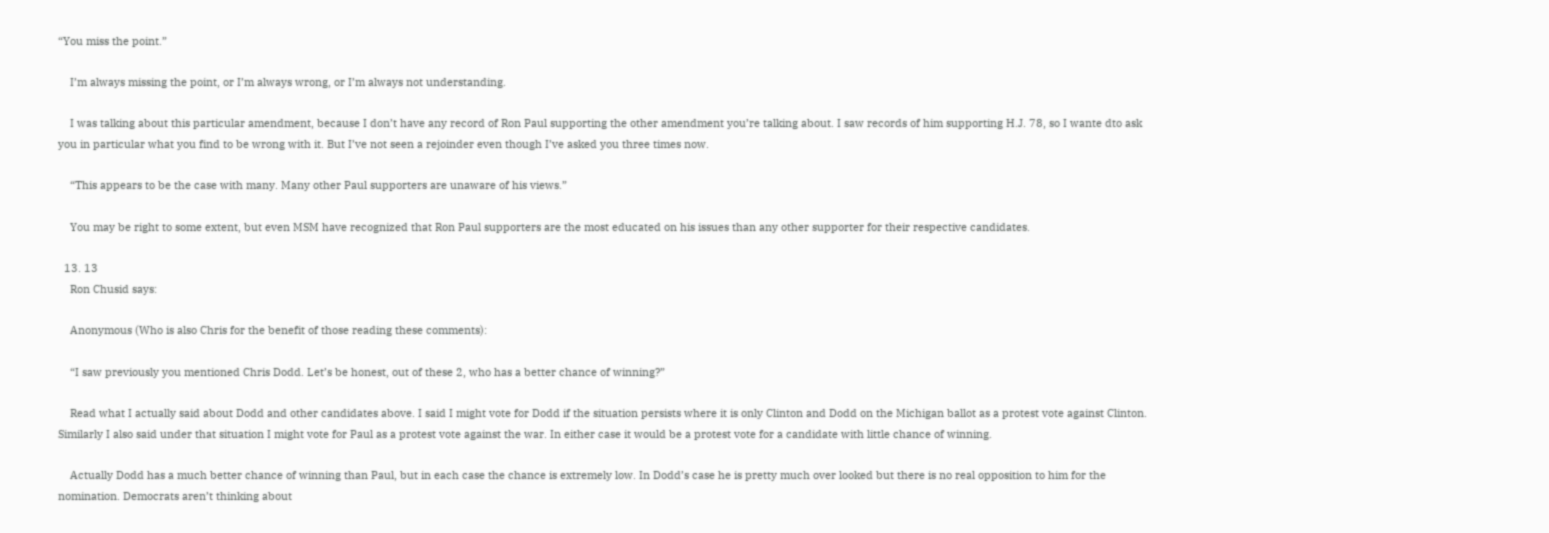“You miss the point.”

    I’m always missing the point, or I’m always wrong, or I’m always not understanding.

    I was talking about this particular amendment, because I don’t have any record of Ron Paul supporting the other amendment you’re talking about. I saw records of him supporting H.J. 78, so I wante dto ask you in particular what you find to be wrong with it. But I’ve not seen a rejoinder even though I’ve asked you three times now.

    “This appears to be the case with many. Many other Paul supporters are unaware of his views.”

    You may be right to some extent, but even MSM have recognized that Ron Paul supporters are the most educated on his issues than any other supporter for their respective candidates.

  13. 13
    Ron Chusid says:

    Anonymous (Who is also Chris for the benefit of those reading these comments):

    “I saw previously you mentioned Chris Dodd. Let’s be honest, out of these 2, who has a better chance of winning?”

    Read what I actually said about Dodd and other candidates above. I said I might vote for Dodd if the situation persists where it is only Clinton and Dodd on the Michigan ballot as a protest vote against Clinton. Similarly I also said under that situation I might vote for Paul as a protest vote against the war. In either case it would be a protest vote for a candidate with little chance of winning.

    Actually Dodd has a much better chance of winning than Paul, but in each case the chance is extremely low. In Dodd’s case he is pretty much over looked but there is no real opposition to him for the nomination. Democrats aren’t thinking about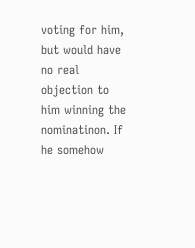voting for him, but would have no real objection to him winning the nominatinon. If he somehow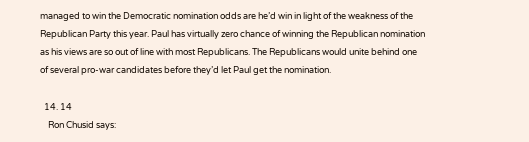managed to win the Democratic nomination odds are he’d win in light of the weakness of the Republican Party this year. Paul has virtually zero chance of winning the Republican nomination as his views are so out of line with most Republicans. The Republicans would unite behind one of several pro-war candidates before they’d let Paul get the nomination.

  14. 14
    Ron Chusid says: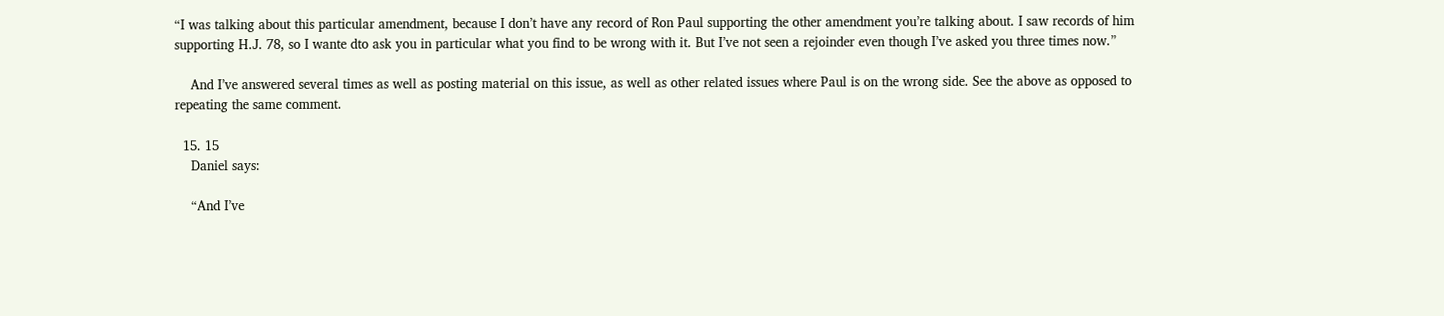“I was talking about this particular amendment, because I don’t have any record of Ron Paul supporting the other amendment you’re talking about. I saw records of him supporting H.J. 78, so I wante dto ask you in particular what you find to be wrong with it. But I’ve not seen a rejoinder even though I’ve asked you three times now.”

    And I’ve answered several times as well as posting material on this issue, as well as other related issues where Paul is on the wrong side. See the above as opposed to repeating the same comment.

  15. 15
    Daniel says:

    “And I’ve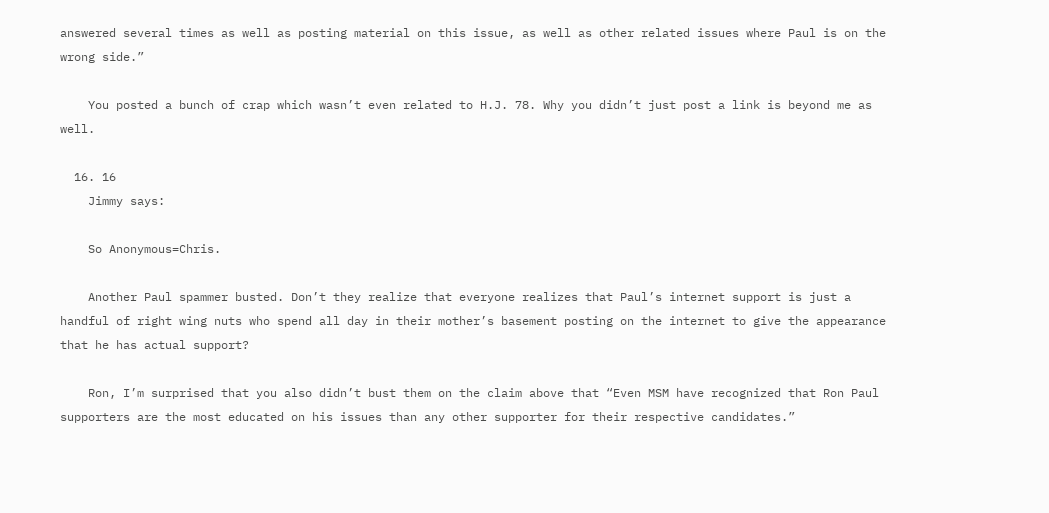answered several times as well as posting material on this issue, as well as other related issues where Paul is on the wrong side.”

    You posted a bunch of crap which wasn’t even related to H.J. 78. Why you didn’t just post a link is beyond me as well.

  16. 16
    Jimmy says:

    So Anonymous=Chris.

    Another Paul spammer busted. Don’t they realize that everyone realizes that Paul’s internet support is just a handful of right wing nuts who spend all day in their mother’s basement posting on the internet to give the appearance that he has actual support?

    Ron, I’m surprised that you also didn’t bust them on the claim above that “Even MSM have recognized that Ron Paul supporters are the most educated on his issues than any other supporter for their respective candidates.”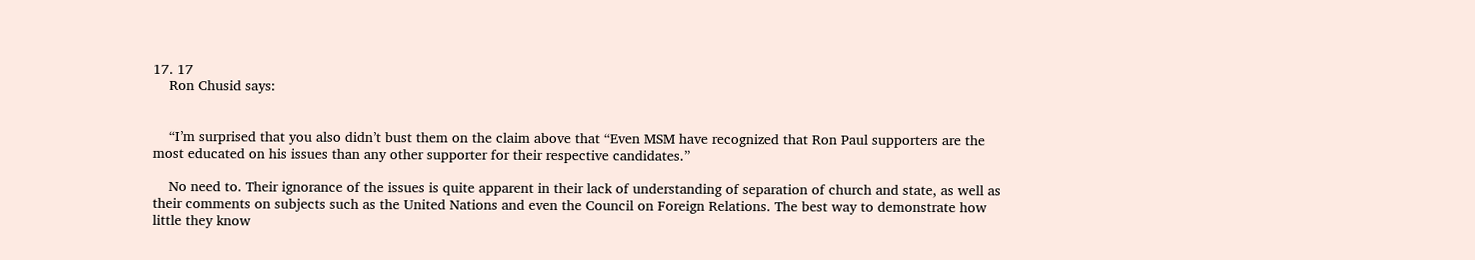17. 17
    Ron Chusid says:


    “I’m surprised that you also didn’t bust them on the claim above that “Even MSM have recognized that Ron Paul supporters are the most educated on his issues than any other supporter for their respective candidates.”

    No need to. Their ignorance of the issues is quite apparent in their lack of understanding of separation of church and state, as well as their comments on subjects such as the United Nations and even the Council on Foreign Relations. The best way to demonstrate how little they know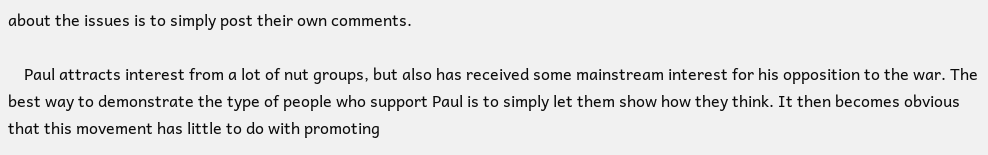about the issues is to simply post their own comments.

    Paul attracts interest from a lot of nut groups, but also has received some mainstream interest for his opposition to the war. The best way to demonstrate the type of people who support Paul is to simply let them show how they think. It then becomes obvious that this movement has little to do with promoting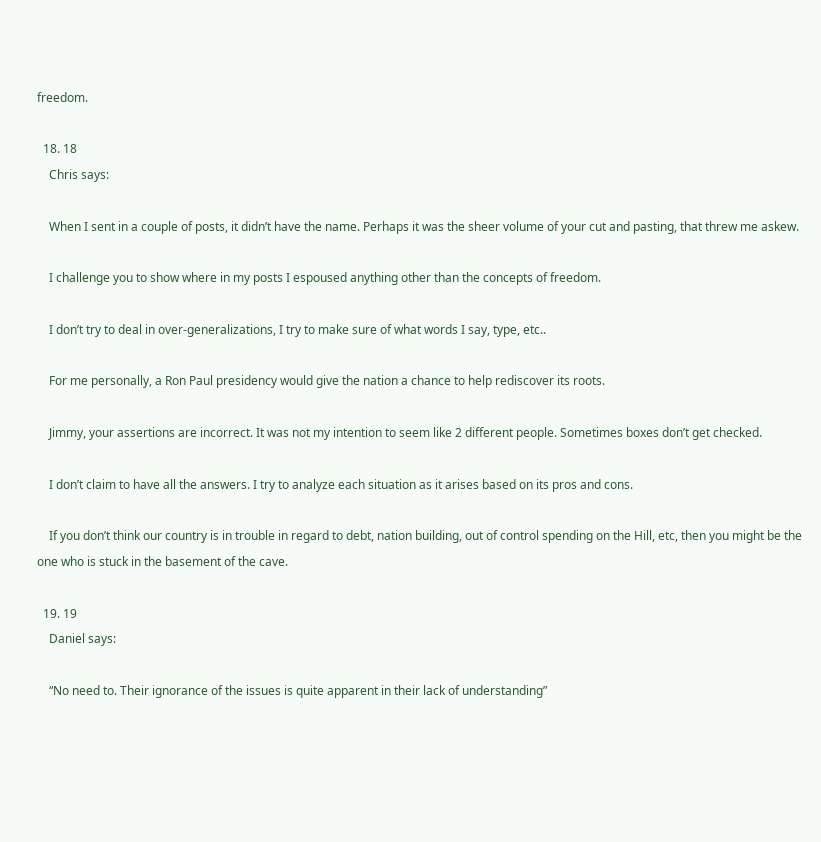freedom.

  18. 18
    Chris says:

    When I sent in a couple of posts, it didn’t have the name. Perhaps it was the sheer volume of your cut and pasting, that threw me askew.

    I challenge you to show where in my posts I espoused anything other than the concepts of freedom.

    I don’t try to deal in over-generalizations, I try to make sure of what words I say, type, etc..

    For me personally, a Ron Paul presidency would give the nation a chance to help rediscover its roots.

    Jimmy, your assertions are incorrect. It was not my intention to seem like 2 different people. Sometimes boxes don’t get checked.

    I don’t claim to have all the answers. I try to analyze each situation as it arises based on its pros and cons.

    If you don’t think our country is in trouble in regard to debt, nation building, out of control spending on the Hill, etc, then you might be the one who is stuck in the basement of the cave.

  19. 19
    Daniel says:

    “No need to. Their ignorance of the issues is quite apparent in their lack of understanding”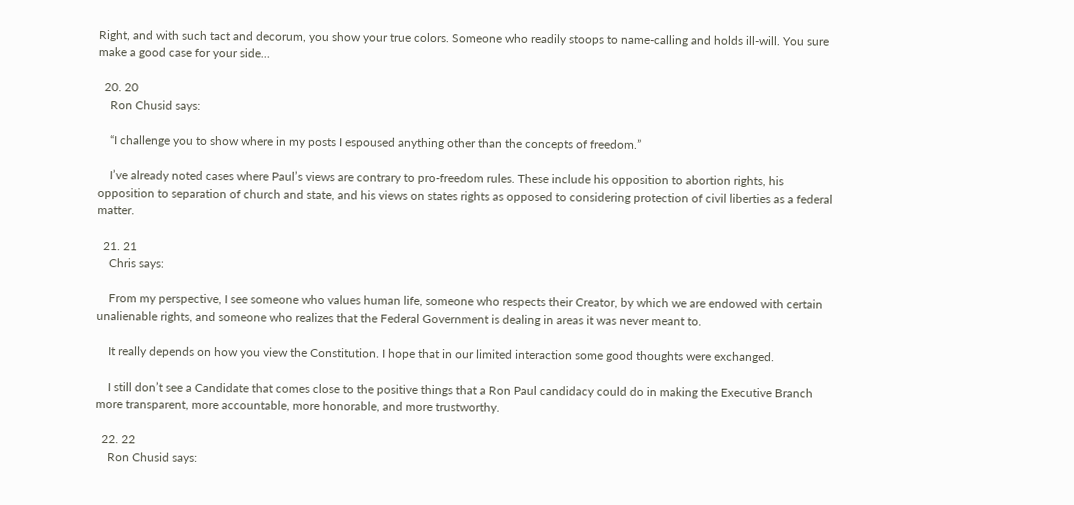Right, and with such tact and decorum, you show your true colors. Someone who readily stoops to name-calling and holds ill-will. You sure make a good case for your side…

  20. 20
    Ron Chusid says:

    “I challenge you to show where in my posts I espoused anything other than the concepts of freedom.”

    I’ve already noted cases where Paul’s views are contrary to pro-freedom rules. These include his opposition to abortion rights, his opposition to separation of church and state, and his views on states rights as opposed to considering protection of civil liberties as a federal matter.

  21. 21
    Chris says:

    From my perspective, I see someone who values human life, someone who respects their Creator, by which we are endowed with certain unalienable rights, and someone who realizes that the Federal Government is dealing in areas it was never meant to.

    It really depends on how you view the Constitution. I hope that in our limited interaction some good thoughts were exchanged.

    I still don’t see a Candidate that comes close to the positive things that a Ron Paul candidacy could do in making the Executive Branch more transparent, more accountable, more honorable, and more trustworthy.

  22. 22
    Ron Chusid says: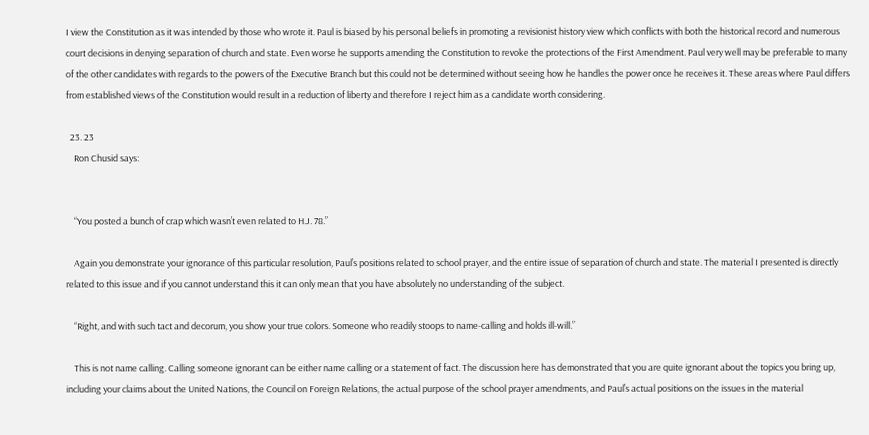I view the Constitution as it was intended by those who wrote it. Paul is biased by his personal beliefs in promoting a revisionist history view which conflicts with both the historical record and numerous court decisions in denying separation of church and state. Even worse he supports amending the Constitution to revoke the protections of the First Amendment. Paul very well may be preferable to many of the other candidates with regards to the powers of the Executive Branch but this could not be determined without seeing how he handles the power once he receives it. These areas where Paul differs from established views of the Constitution would result in a reduction of liberty and therefore I reject him as a candidate worth considering.

  23. 23
    Ron Chusid says:


    “You posted a bunch of crap which wasn’t even related to H.J. 78.”

    Again you demonstrate your ignorance of this particular resolution, Paul’s positions related to school prayer, and the entire issue of separation of church and state. The material I presented is directly related to this issue and if you cannot understand this it can only mean that you have absolutely no understanding of the subject.

    “Right, and with such tact and decorum, you show your true colors. Someone who readily stoops to name-calling and holds ill-will.”

    This is not name calling. Calling someone ignorant can be either name calling or a statement of fact. The discussion here has demonstrated that you are quite ignorant about the topics you bring up, including your claims about the United Nations, the Council on Foreign Relations, the actual purpose of the school prayer amendments, and Paul’s actual positions on the issues in the material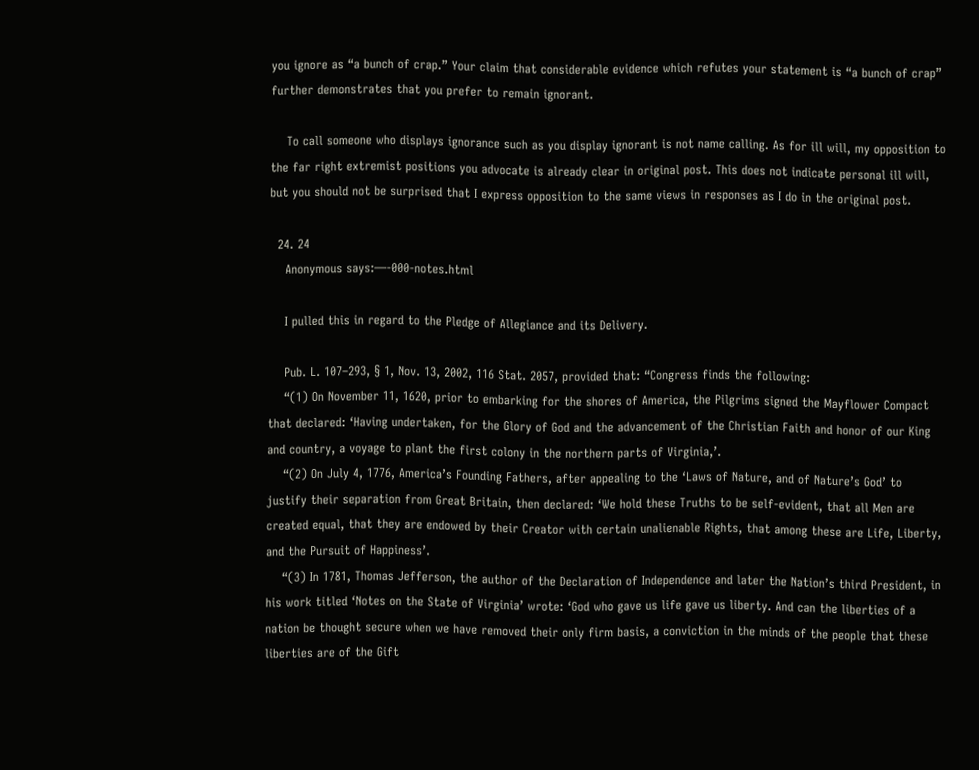you ignore as “a bunch of crap.” Your claim that considerable evidence which refutes your statement is “a bunch of crap” further demonstrates that you prefer to remain ignorant.

    To call someone who displays ignorance such as you display ignorant is not name calling. As for ill will, my opposition to the far right extremist positions you advocate is already clear in original post. This does not indicate personal ill will, but you should not be surprised that I express opposition to the same views in responses as I do in the original post.

  24. 24
    Anonymous says:—-000-notes.html

    I pulled this in regard to the Pledge of Allegiance and its Delivery.

    Pub. L. 107–293, § 1, Nov. 13, 2002, 116 Stat. 2057, provided that: “Congress finds the following:
    “(1) On November 11, 1620, prior to embarking for the shores of America, the Pilgrims signed the Mayflower Compact that declared: ‘Having undertaken, for the Glory of God and the advancement of the Christian Faith and honor of our King and country, a voyage to plant the first colony in the northern parts of Virginia,’.
    “(2) On July 4, 1776, America’s Founding Fathers, after appealing to the ‘Laws of Nature, and of Nature’s God’ to justify their separation from Great Britain, then declared: ‘We hold these Truths to be self-evident, that all Men are created equal, that they are endowed by their Creator with certain unalienable Rights, that among these are Life, Liberty, and the Pursuit of Happiness’.
    “(3) In 1781, Thomas Jefferson, the author of the Declaration of Independence and later the Nation’s third President, in his work titled ‘Notes on the State of Virginia’ wrote: ‘God who gave us life gave us liberty. And can the liberties of a nation be thought secure when we have removed their only firm basis, a conviction in the minds of the people that these liberties are of the Gift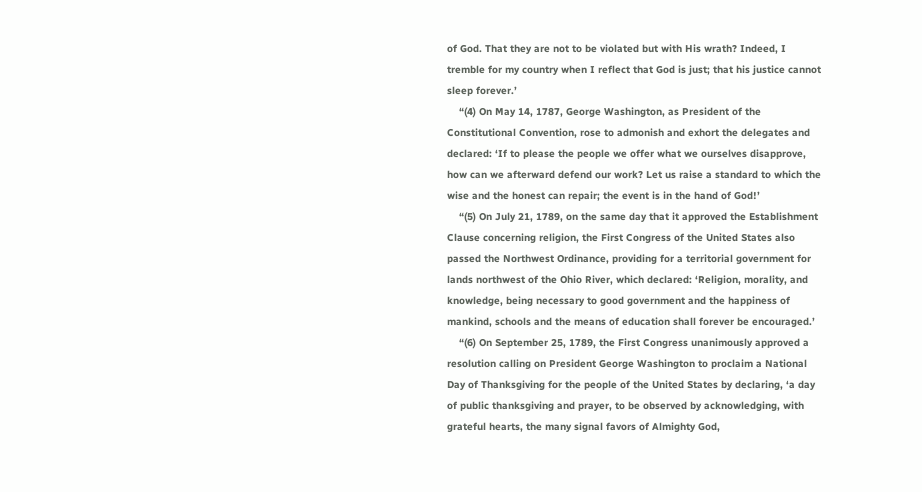of God. That they are not to be violated but with His wrath? Indeed, I tremble for my country when I reflect that God is just; that his justice cannot sleep forever.’
    “(4) On May 14, 1787, George Washington, as President of the Constitutional Convention, rose to admonish and exhort the delegates and declared: ‘If to please the people we offer what we ourselves disapprove, how can we afterward defend our work? Let us raise a standard to which the wise and the honest can repair; the event is in the hand of God!’
    “(5) On July 21, 1789, on the same day that it approved the Establishment Clause concerning religion, the First Congress of the United States also passed the Northwest Ordinance, providing for a territorial government for lands northwest of the Ohio River, which declared: ‘Religion, morality, and knowledge, being necessary to good government and the happiness of mankind, schools and the means of education shall forever be encouraged.’
    “(6) On September 25, 1789, the First Congress unanimously approved a resolution calling on President George Washington to proclaim a National Day of Thanksgiving for the people of the United States by declaring, ‘a day of public thanksgiving and prayer, to be observed by acknowledging, with grateful hearts, the many signal favors of Almighty God,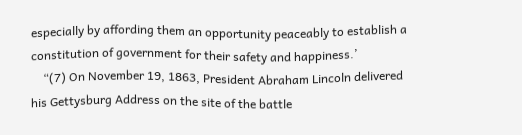especially by affording them an opportunity peaceably to establish a constitution of government for their safety and happiness.’
    “(7) On November 19, 1863, President Abraham Lincoln delivered his Gettysburg Address on the site of the battle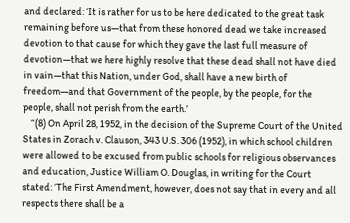and declared: ‘It is rather for us to be here dedicated to the great task remaining before us—that from these honored dead we take increased devotion to that cause for which they gave the last full measure of devotion—that we here highly resolve that these dead shall not have died in vain—that this Nation, under God, shall have a new birth of freedom—and that Government of the people, by the people, for the people, shall not perish from the earth.’
    “(8) On April 28, 1952, in the decision of the Supreme Court of the United States in Zorach v. Clauson, 343 U.S. 306 (1952), in which school children were allowed to be excused from public schools for religious observances and education, Justice William O. Douglas, in writing for the Court stated: ‘The First Amendment, however, does not say that in every and all respects there shall be a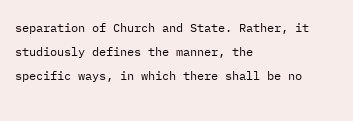separation of Church and State. Rather, it studiously defines the manner, the specific ways, in which there shall be no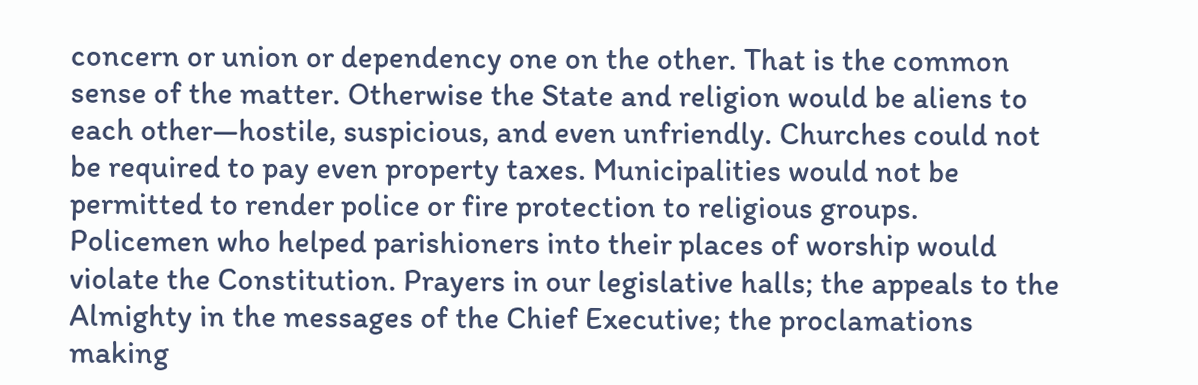concern or union or dependency one on the other. That is the common sense of the matter. Otherwise the State and religion would be aliens to each other—hostile, suspicious, and even unfriendly. Churches could not be required to pay even property taxes. Municipalities would not be permitted to render police or fire protection to religious groups. Policemen who helped parishioners into their places of worship would violate the Constitution. Prayers in our legislative halls; the appeals to the Almighty in the messages of the Chief Executive; the proclamations making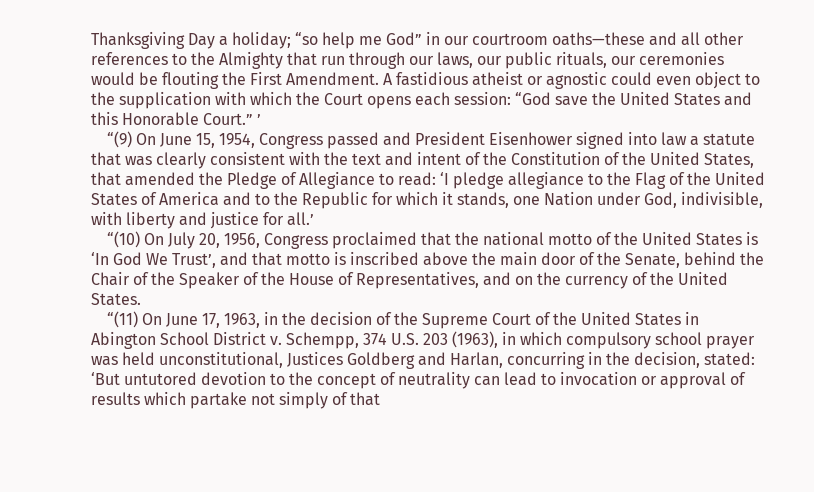Thanksgiving Day a holiday; “so help me God” in our courtroom oaths—these and all other references to the Almighty that run through our laws, our public rituals, our ceremonies would be flouting the First Amendment. A fastidious atheist or agnostic could even object to the supplication with which the Court opens each session: “God save the United States and this Honorable Court.” ’
    “(9) On June 15, 1954, Congress passed and President Eisenhower signed into law a statute that was clearly consistent with the text and intent of the Constitution of the United States, that amended the Pledge of Allegiance to read: ‘I pledge allegiance to the Flag of the United States of America and to the Republic for which it stands, one Nation under God, indivisible, with liberty and justice for all.’
    “(10) On July 20, 1956, Congress proclaimed that the national motto of the United States is ‘In God We Trust’, and that motto is inscribed above the main door of the Senate, behind the Chair of the Speaker of the House of Representatives, and on the currency of the United States.
    “(11) On June 17, 1963, in the decision of the Supreme Court of the United States in Abington School District v. Schempp, 374 U.S. 203 (1963), in which compulsory school prayer was held unconstitutional, Justices Goldberg and Harlan, concurring in the decision, stated: ‘But untutored devotion to the concept of neutrality can lead to invocation or approval of results which partake not simply of that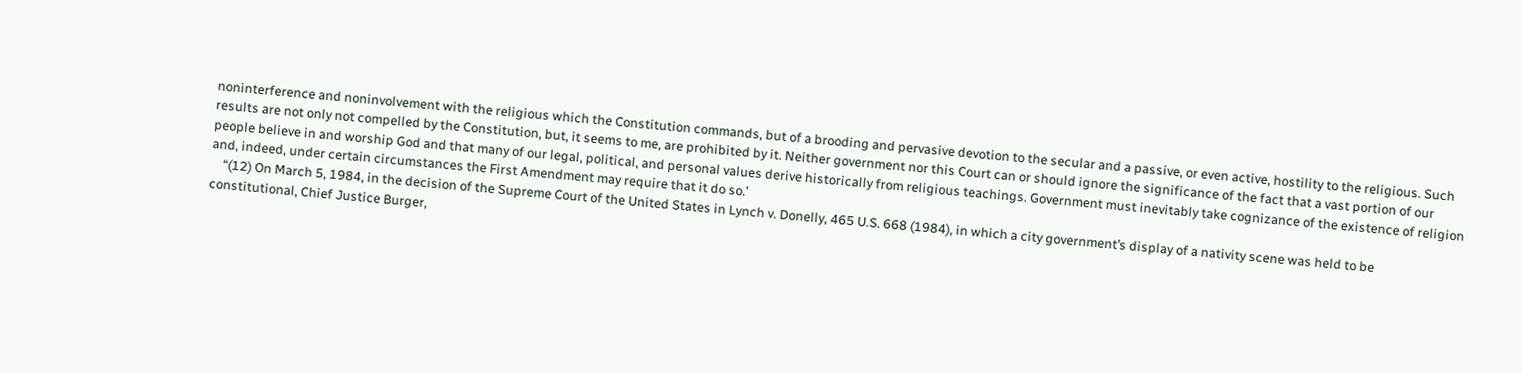noninterference and noninvolvement with the religious which the Constitution commands, but of a brooding and pervasive devotion to the secular and a passive, or even active, hostility to the religious. Such results are not only not compelled by the Constitution, but, it seems to me, are prohibited by it. Neither government nor this Court can or should ignore the significance of the fact that a vast portion of our people believe in and worship God and that many of our legal, political, and personal values derive historically from religious teachings. Government must inevitably take cognizance of the existence of religion and, indeed, under certain circumstances the First Amendment may require that it do so.’
    “(12) On March 5, 1984, in the decision of the Supreme Court of the United States in Lynch v. Donelly, 465 U.S. 668 (1984), in which a city government’s display of a nativity scene was held to be constitutional, Chief Justice Burger,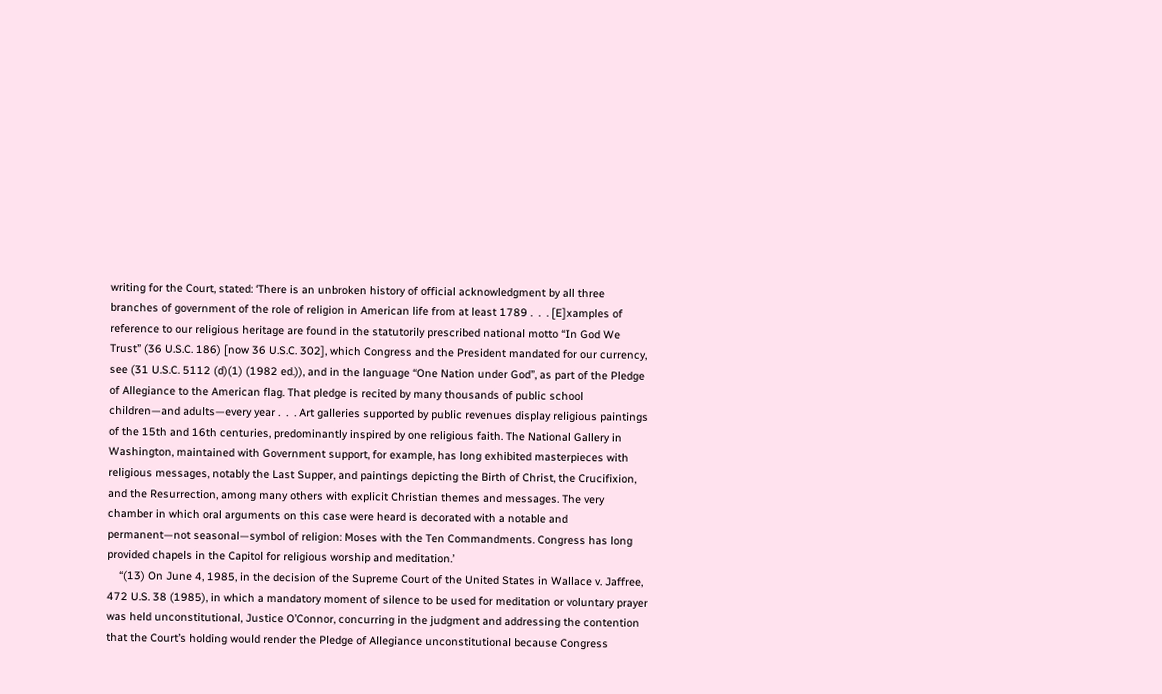writing for the Court, stated: ‘There is an unbroken history of official acknowledgment by all three branches of government of the role of religion in American life from at least 1789 .  .  . [E]xamples of reference to our religious heritage are found in the statutorily prescribed national motto “In God We Trust” (36 U.S.C. 186) [now 36 U.S.C. 302], which Congress and the President mandated for our currency, see (31 U.S.C. 5112 (d)(1) (1982 ed.)), and in the language “One Nation under God”, as part of the Pledge of Allegiance to the American flag. That pledge is recited by many thousands of public school children—and adults—every year .  .  . Art galleries supported by public revenues display religious paintings of the 15th and 16th centuries, predominantly inspired by one religious faith. The National Gallery in Washington, maintained with Government support, for example, has long exhibited masterpieces with religious messages, notably the Last Supper, and paintings depicting the Birth of Christ, the Crucifixion, and the Resurrection, among many others with explicit Christian themes and messages. The very chamber in which oral arguments on this case were heard is decorated with a notable and permanent—not seasonal—symbol of religion: Moses with the Ten Commandments. Congress has long provided chapels in the Capitol for religious worship and meditation.’
    “(13) On June 4, 1985, in the decision of the Supreme Court of the United States in Wallace v. Jaffree, 472 U.S. 38 (1985), in which a mandatory moment of silence to be used for meditation or voluntary prayer was held unconstitutional, Justice O’Connor, concurring in the judgment and addressing the contention that the Court’s holding would render the Pledge of Allegiance unconstitutional because Congress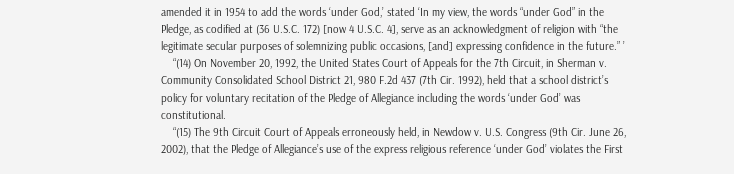amended it in 1954 to add the words ‘under God,’ stated ‘In my view, the words “under God” in the Pledge, as codified at (36 U.S.C. 172) [now 4 U.S.C. 4], serve as an acknowledgment of religion with “the legitimate secular purposes of solemnizing public occasions, [and] expressing confidence in the future.” ’
    “(14) On November 20, 1992, the United States Court of Appeals for the 7th Circuit, in Sherman v. Community Consolidated School District 21, 980 F.2d 437 (7th Cir. 1992), held that a school district’s policy for voluntary recitation of the Pledge of Allegiance including the words ‘under God’ was constitutional.
    “(15) The 9th Circuit Court of Appeals erroneously held, in Newdow v. U.S. Congress (9th Cir. June 26, 2002), that the Pledge of Allegiance’s use of the express religious reference ‘under God’ violates the First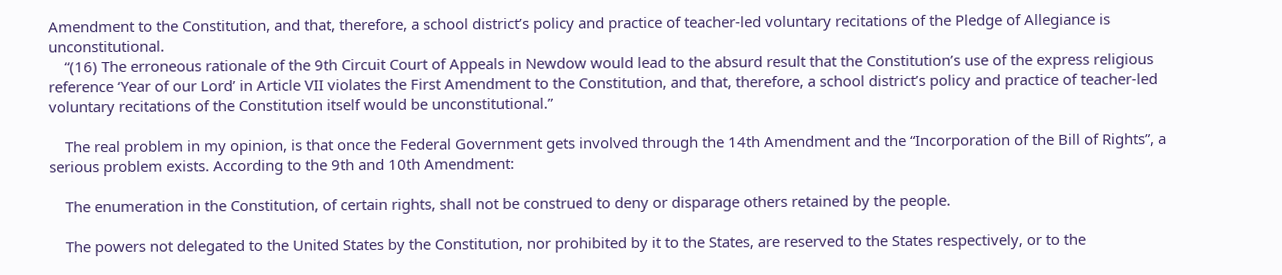Amendment to the Constitution, and that, therefore, a school district’s policy and practice of teacher-led voluntary recitations of the Pledge of Allegiance is unconstitutional.
    “(16) The erroneous rationale of the 9th Circuit Court of Appeals in Newdow would lead to the absurd result that the Constitution’s use of the express religious reference ‘Year of our Lord’ in Article VII violates the First Amendment to the Constitution, and that, therefore, a school district’s policy and practice of teacher-led voluntary recitations of the Constitution itself would be unconstitutional.”

    The real problem in my opinion, is that once the Federal Government gets involved through the 14th Amendment and the “Incorporation of the Bill of Rights”, a serious problem exists. According to the 9th and 10th Amendment:

    The enumeration in the Constitution, of certain rights, shall not be construed to deny or disparage others retained by the people.

    The powers not delegated to the United States by the Constitution, nor prohibited by it to the States, are reserved to the States respectively, or to the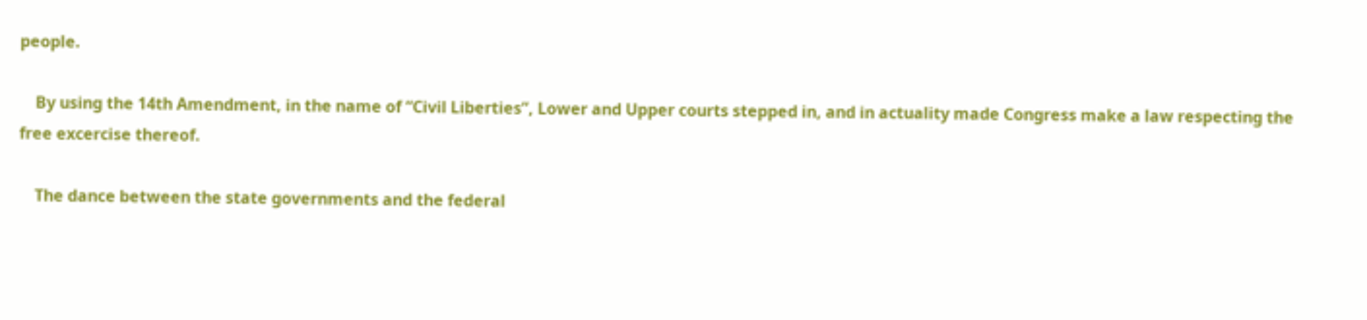people.

    By using the 14th Amendment, in the name of “Civil Liberties”, Lower and Upper courts stepped in, and in actuality made Congress make a law respecting the free excercise thereof.

    The dance between the state governments and the federal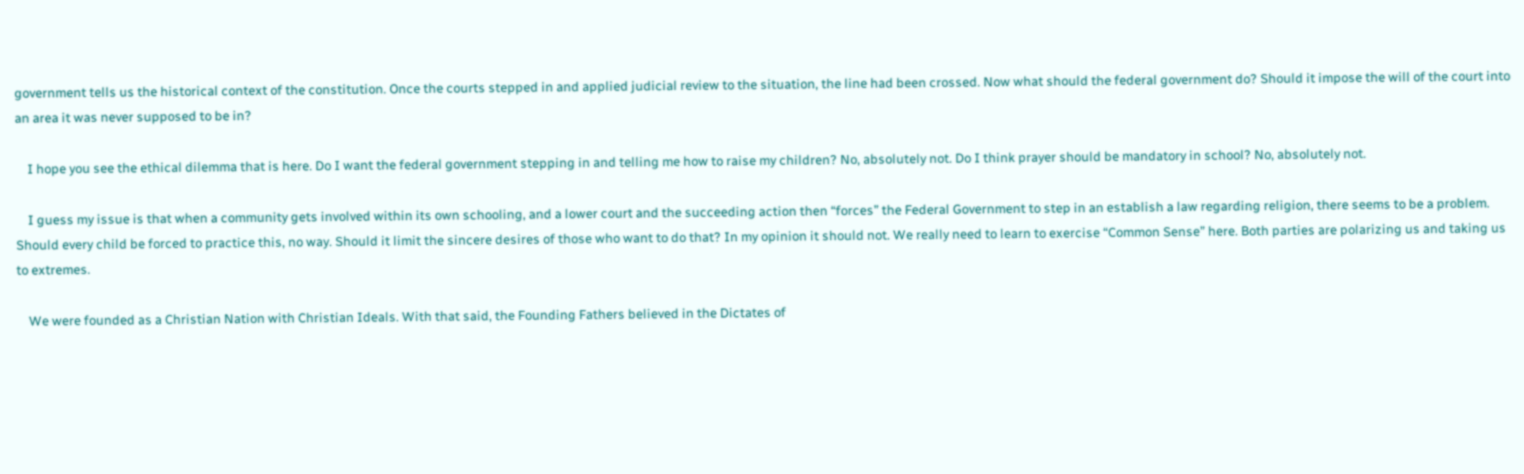government tells us the historical context of the constitution. Once the courts stepped in and applied judicial review to the situation, the line had been crossed. Now what should the federal government do? Should it impose the will of the court into an area it was never supposed to be in?

    I hope you see the ethical dilemma that is here. Do I want the federal government stepping in and telling me how to raise my children? No, absolutely not. Do I think prayer should be mandatory in school? No, absolutely not.

    I guess my issue is that when a community gets involved within its own schooling, and a lower court and the succeeding action then “forces” the Federal Government to step in an establish a law regarding religion, there seems to be a problem. Should every child be forced to practice this, no way. Should it limit the sincere desires of those who want to do that? In my opinion it should not. We really need to learn to exercise “Common Sense” here. Both parties are polarizing us and taking us to extremes.

    We were founded as a Christian Nation with Christian Ideals. With that said, the Founding Fathers believed in the Dictates of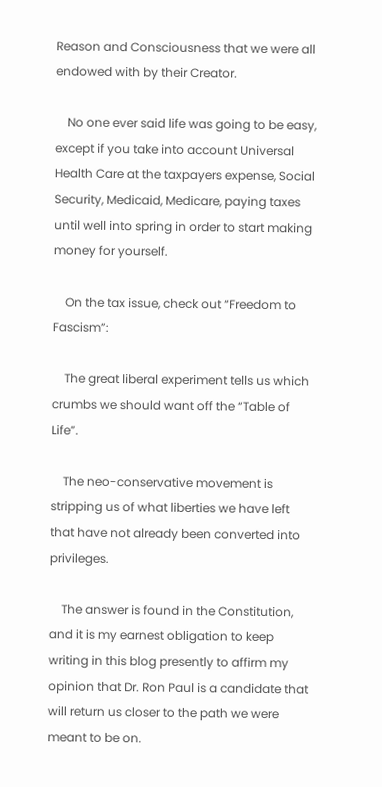Reason and Consciousness that we were all endowed with by their Creator.

    No one ever said life was going to be easy, except if you take into account Universal Health Care at the taxpayers expense, Social Security, Medicaid, Medicare, paying taxes until well into spring in order to start making money for yourself.

    On the tax issue, check out “Freedom to Fascism”:

    The great liberal experiment tells us which crumbs we should want off the “Table of Life”.

    The neo-conservative movement is stripping us of what liberties we have left that have not already been converted into privileges.

    The answer is found in the Constitution, and it is my earnest obligation to keep writing in this blog presently to affirm my opinion that Dr. Ron Paul is a candidate that will return us closer to the path we were meant to be on.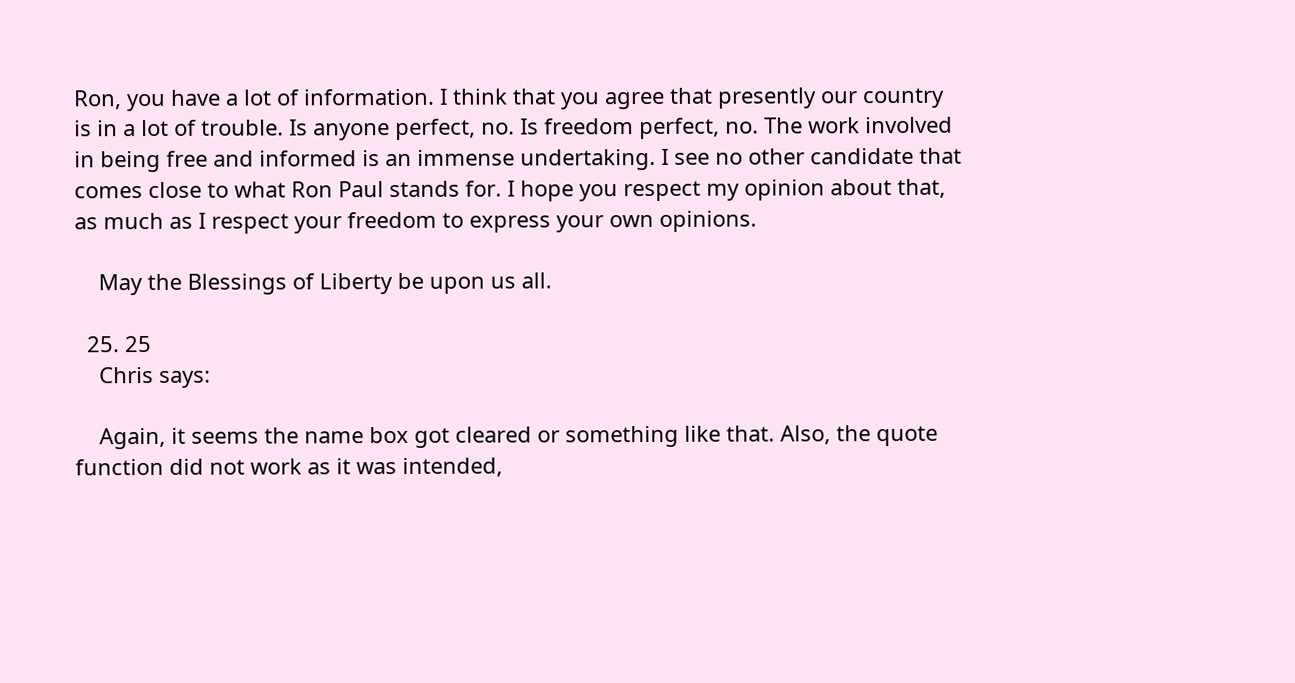Ron, you have a lot of information. I think that you agree that presently our country is in a lot of trouble. Is anyone perfect, no. Is freedom perfect, no. The work involved in being free and informed is an immense undertaking. I see no other candidate that comes close to what Ron Paul stands for. I hope you respect my opinion about that, as much as I respect your freedom to express your own opinions.

    May the Blessings of Liberty be upon us all.

  25. 25
    Chris says:

    Again, it seems the name box got cleared or something like that. Also, the quote function did not work as it was intended,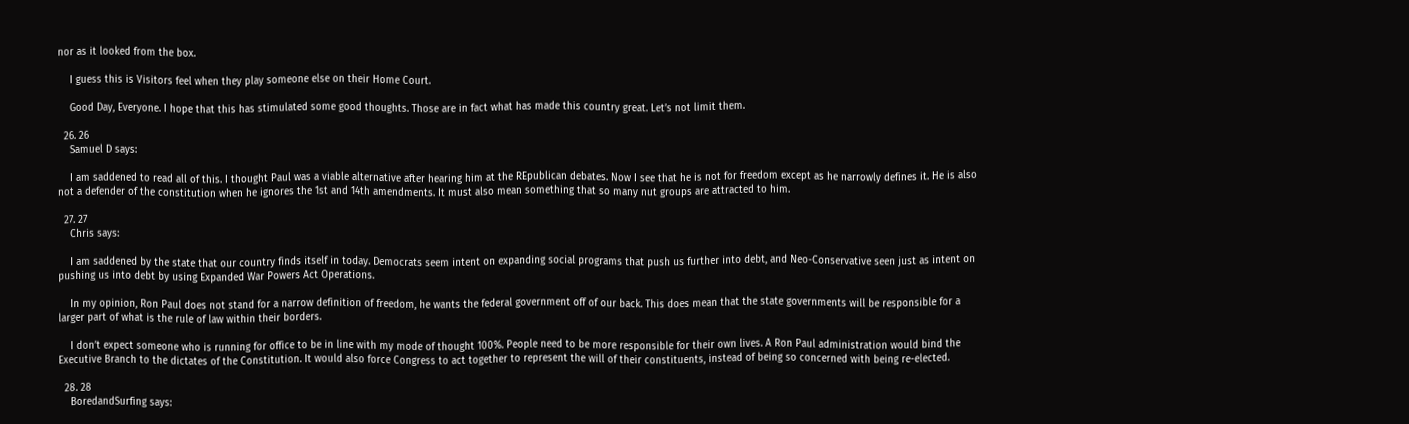nor as it looked from the box.

    I guess this is Visitors feel when they play someone else on their Home Court.

    Good Day, Everyone. I hope that this has stimulated some good thoughts. Those are in fact what has made this country great. Let’s not limit them.

  26. 26
    Samuel D says:

    I am saddened to read all of this. I thought Paul was a viable alternative after hearing him at the REpublican debates. Now I see that he is not for freedom except as he narrowly defines it. He is also not a defender of the constitution when he ignores the 1st and 14th amendments. It must also mean something that so many nut groups are attracted to him.

  27. 27
    Chris says:

    I am saddened by the state that our country finds itself in today. Democrats seem intent on expanding social programs that push us further into debt, and Neo-Conservative seen just as intent on pushing us into debt by using Expanded War Powers Act Operations.

    In my opinion, Ron Paul does not stand for a narrow definition of freedom, he wants the federal government off of our back. This does mean that the state governments will be responsible for a larger part of what is the rule of law within their borders.

    I don’t expect someone who is running for office to be in line with my mode of thought 100%. People need to be more responsible for their own lives. A Ron Paul administration would bind the Executive Branch to the dictates of the Constitution. It would also force Congress to act together to represent the will of their constituents, instead of being so concerned with being re-elected.

  28. 28
    BoredandSurfing says: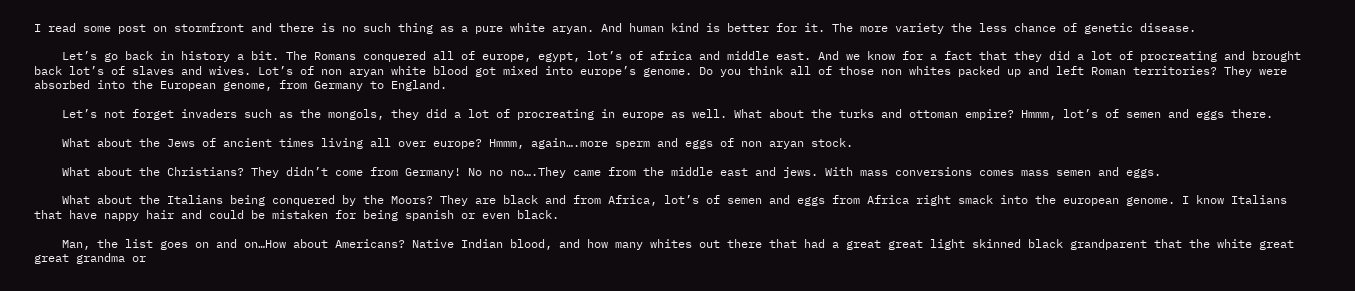I read some post on stormfront and there is no such thing as a pure white aryan. And human kind is better for it. The more variety the less chance of genetic disease.

    Let’s go back in history a bit. The Romans conquered all of europe, egypt, lot’s of africa and middle east. And we know for a fact that they did a lot of procreating and brought back lot’s of slaves and wives. Lot’s of non aryan white blood got mixed into europe’s genome. Do you think all of those non whites packed up and left Roman territories? They were absorbed into the European genome, from Germany to England.

    Let’s not forget invaders such as the mongols, they did a lot of procreating in europe as well. What about the turks and ottoman empire? Hmmm, lot’s of semen and eggs there.

    What about the Jews of ancient times living all over europe? Hmmm, again….more sperm and eggs of non aryan stock.

    What about the Christians? They didn’t come from Germany! No no no….They came from the middle east and jews. With mass conversions comes mass semen and eggs.

    What about the Italians being conquered by the Moors? They are black and from Africa, lot’s of semen and eggs from Africa right smack into the european genome. I know Italians that have nappy hair and could be mistaken for being spanish or even black.

    Man, the list goes on and on…How about Americans? Native Indian blood, and how many whites out there that had a great great light skinned black grandparent that the white great great grandma or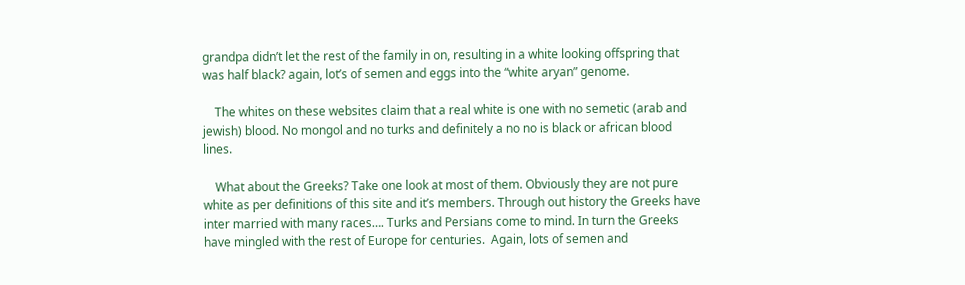grandpa didn’t let the rest of the family in on, resulting in a white looking offspring that was half black? again, lot’s of semen and eggs into the “white aryan” genome.

    The whites on these websites claim that a real white is one with no semetic (arab and jewish) blood. No mongol and no turks and definitely a no no is black or african blood lines.

    What about the Greeks? Take one look at most of them. Obviously they are not pure white as per definitions of this site and it’s members. Through out history the Greeks have inter married with many races…. Turks and Persians come to mind. In turn the Greeks have mingled with the rest of Europe for centuries.  Again, lots of semen and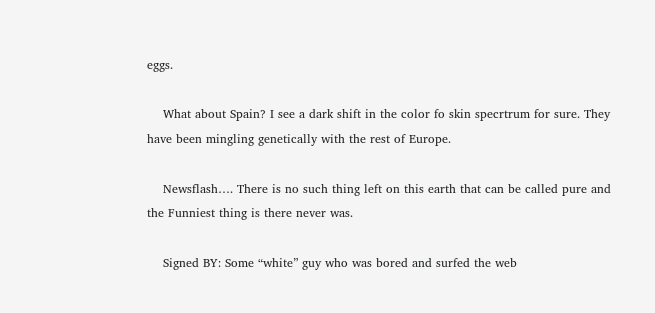eggs.

    What about Spain? I see a dark shift in the color fo skin specrtrum for sure. They have been mingling genetically with the rest of Europe.

    Newsflash…. There is no such thing left on this earth that can be called pure and the Funniest thing is there never was.

    Signed BY: Some “white” guy who was bored and surfed the web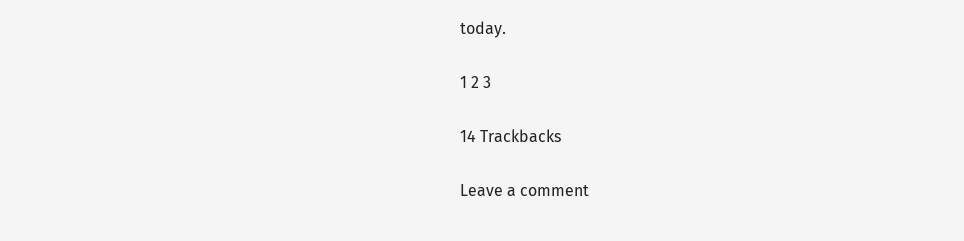today.

1 2 3

14 Trackbacks

Leave a comment